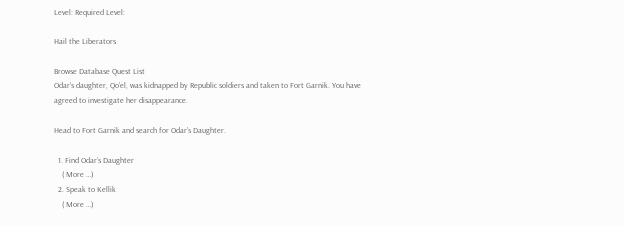Level: Required Level:

Hail the Liberators

Browse Database Quest List
Odar’s daughter, Qo’el, was kidnapped by Republic soldiers and taken to Fort Garnik. You have agreed to investigate her disappearance.

Head to Fort Garnik and search for Odar’s Daughter.

  1. Find Odar’s Daughter
    ( More …)
  2. Speak to Kellik
    ( More …)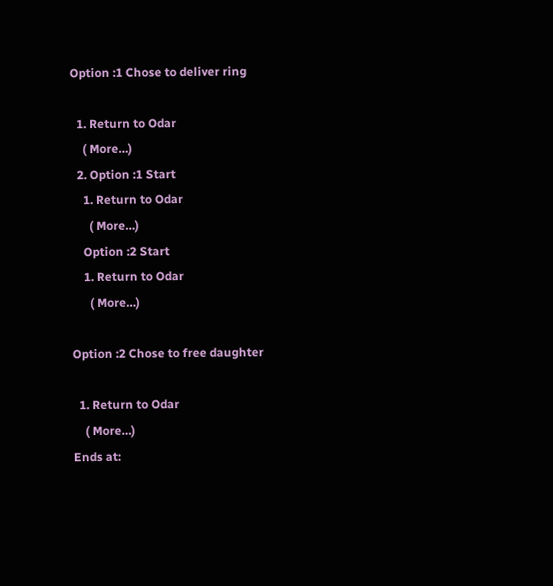Option :1 Chose to deliver ring

  1. Return to Odar
    ( More…)
  2. Option :1 Start
    1. Return to Odar
      ( More…)
    Option :2 Start
    1. Return to Odar
      ( More…)

Option :2 Chose to free daughter

  1. Return to Odar
    ( More…)
Ends at: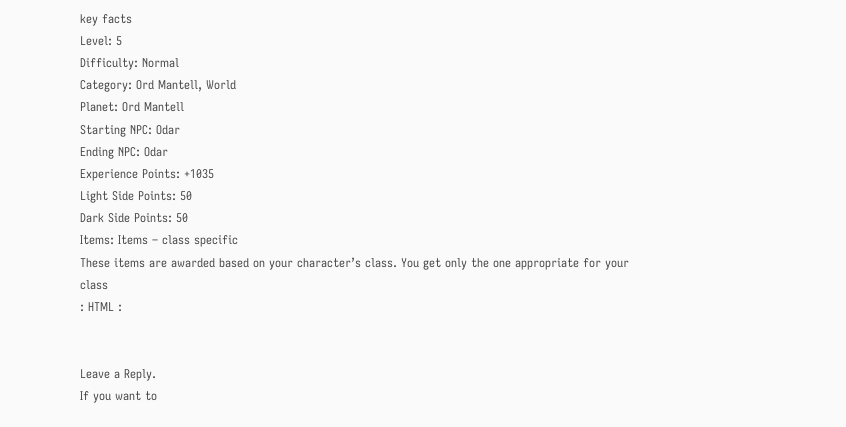key facts
Level: 5
Difficulty: Normal
Category: Ord Mantell, World
Planet: Ord Mantell
Starting NPC: Odar
Ending NPC: Odar
Experience Points: +1035
Light Side Points: 50
Dark Side Points: 50
Items: Items – class specific
These items are awarded based on your character’s class. You get only the one appropriate for your class
: HTML :


Leave a Reply.
If you want to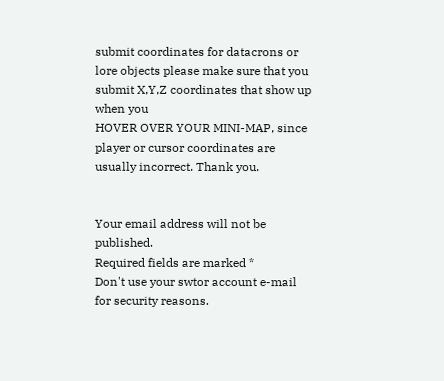submit coordinates for datacrons or lore objects please make sure that you submit X,Y,Z coordinates that show up when you
HOVER OVER YOUR MINI-MAP, since player or cursor coordinates are usually incorrect. Thank you.


Your email address will not be published.
Required fields are marked *
Don't use your swtor account e-mail for security reasons.